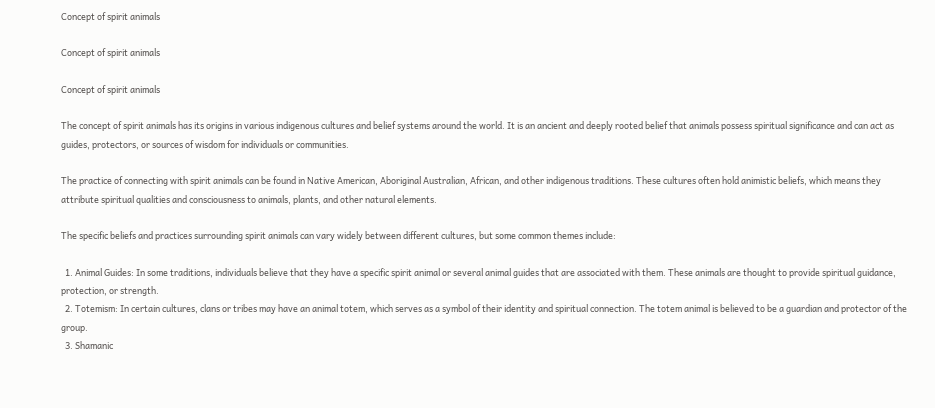Concept of spirit animals

Concept of spirit animals

Concept of spirit animals

The concept of spirit animals has its origins in various indigenous cultures and belief systems around the world. It is an ancient and deeply rooted belief that animals possess spiritual significance and can act as guides, protectors, or sources of wisdom for individuals or communities.

The practice of connecting with spirit animals can be found in Native American, Aboriginal Australian, African, and other indigenous traditions. These cultures often hold animistic beliefs, which means they attribute spiritual qualities and consciousness to animals, plants, and other natural elements.

The specific beliefs and practices surrounding spirit animals can vary widely between different cultures, but some common themes include:

  1. Animal Guides: In some traditions, individuals believe that they have a specific spirit animal or several animal guides that are associated with them. These animals are thought to provide spiritual guidance, protection, or strength.
  2. Totemism: In certain cultures, clans or tribes may have an animal totem, which serves as a symbol of their identity and spiritual connection. The totem animal is believed to be a guardian and protector of the group.
  3. Shamanic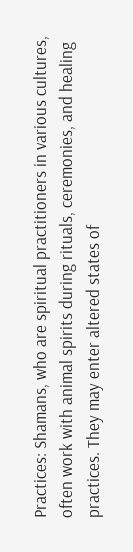Practices: Shamans, who are spiritual practitioners in various cultures, often work with animal spirits during rituals, ceremonies, and healing practices. They may enter altered states of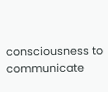consciousness to communicate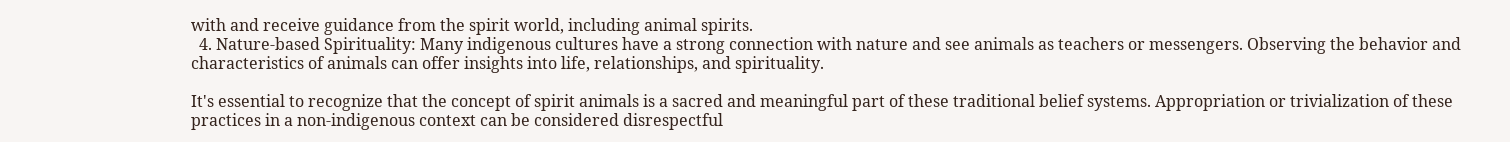with and receive guidance from the spirit world, including animal spirits.
  4. Nature-based Spirituality: Many indigenous cultures have a strong connection with nature and see animals as teachers or messengers. Observing the behavior and characteristics of animals can offer insights into life, relationships, and spirituality.

It's essential to recognize that the concept of spirit animals is a sacred and meaningful part of these traditional belief systems. Appropriation or trivialization of these practices in a non-indigenous context can be considered disrespectful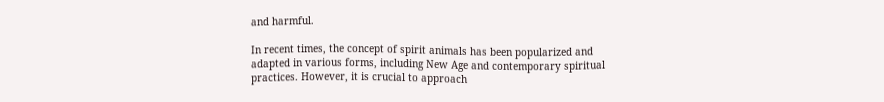and harmful.

In recent times, the concept of spirit animals has been popularized and adapted in various forms, including New Age and contemporary spiritual practices. However, it is crucial to approach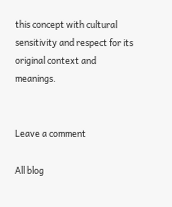this concept with cultural sensitivity and respect for its original context and meanings.


Leave a comment

All blog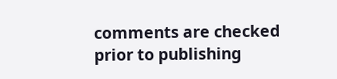comments are checked prior to publishing